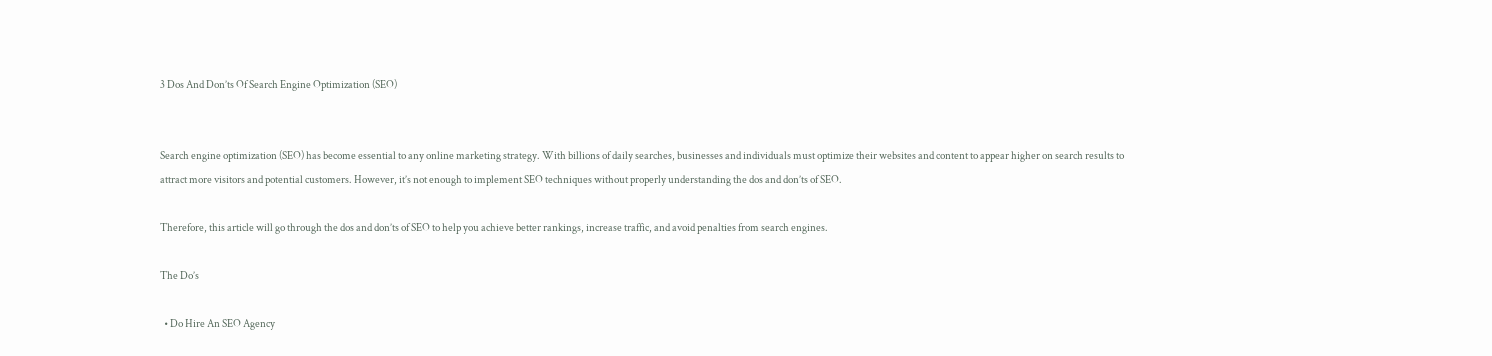3 Dos And Don’ts Of Search Engine Optimization (SEO)


Search engine optimization (SEO) has become essential to any online marketing strategy. With billions of daily searches, businesses and individuals must optimize their websites and content to appear higher on search results to attract more visitors and potential customers. However, it’s not enough to implement SEO techniques without properly understanding the dos and don’ts of SEO.

Therefore, this article will go through the dos and don’ts of SEO to help you achieve better rankings, increase traffic, and avoid penalties from search engines.

The Do’s

  • Do Hire An SEO Agency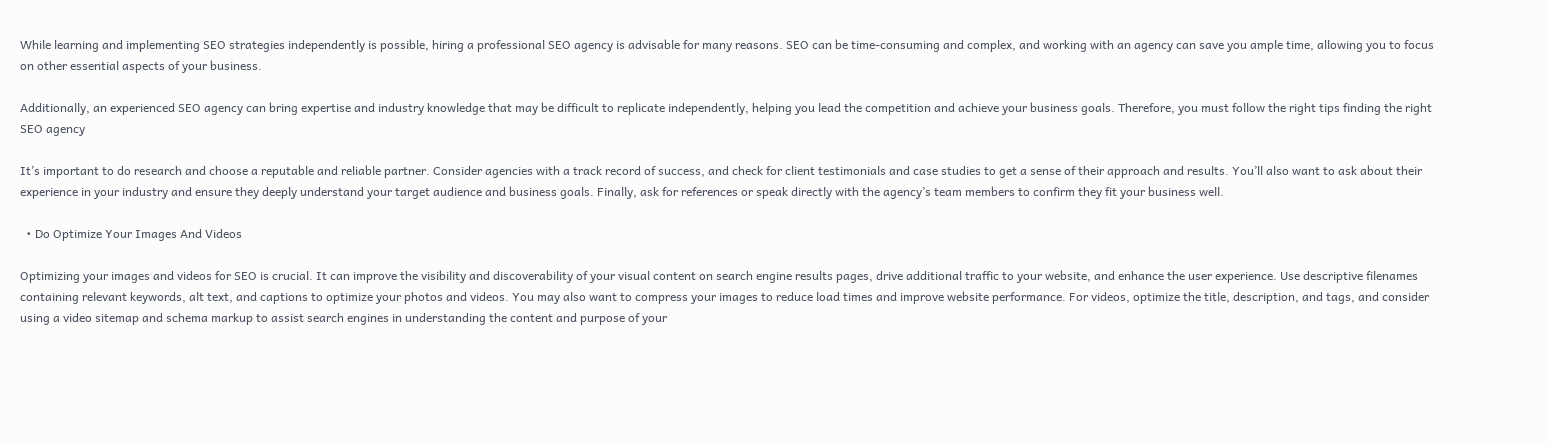While learning and implementing SEO strategies independently is possible, hiring a professional SEO agency is advisable for many reasons. SEO can be time-consuming and complex, and working with an agency can save you ample time, allowing you to focus on other essential aspects of your business.

Additionally, an experienced SEO agency can bring expertise and industry knowledge that may be difficult to replicate independently, helping you lead the competition and achieve your business goals. Therefore, you must follow the right tips finding the right SEO agency

It’s important to do research and choose a reputable and reliable partner. Consider agencies with a track record of success, and check for client testimonials and case studies to get a sense of their approach and results. You’ll also want to ask about their experience in your industry and ensure they deeply understand your target audience and business goals. Finally, ask for references or speak directly with the agency’s team members to confirm they fit your business well.

  • Do Optimize Your Images And Videos

Optimizing your images and videos for SEO is crucial. It can improve the visibility and discoverability of your visual content on search engine results pages, drive additional traffic to your website, and enhance the user experience. Use descriptive filenames containing relevant keywords, alt text, and captions to optimize your photos and videos. You may also want to compress your images to reduce load times and improve website performance. For videos, optimize the title, description, and tags, and consider using a video sitemap and schema markup to assist search engines in understanding the content and purpose of your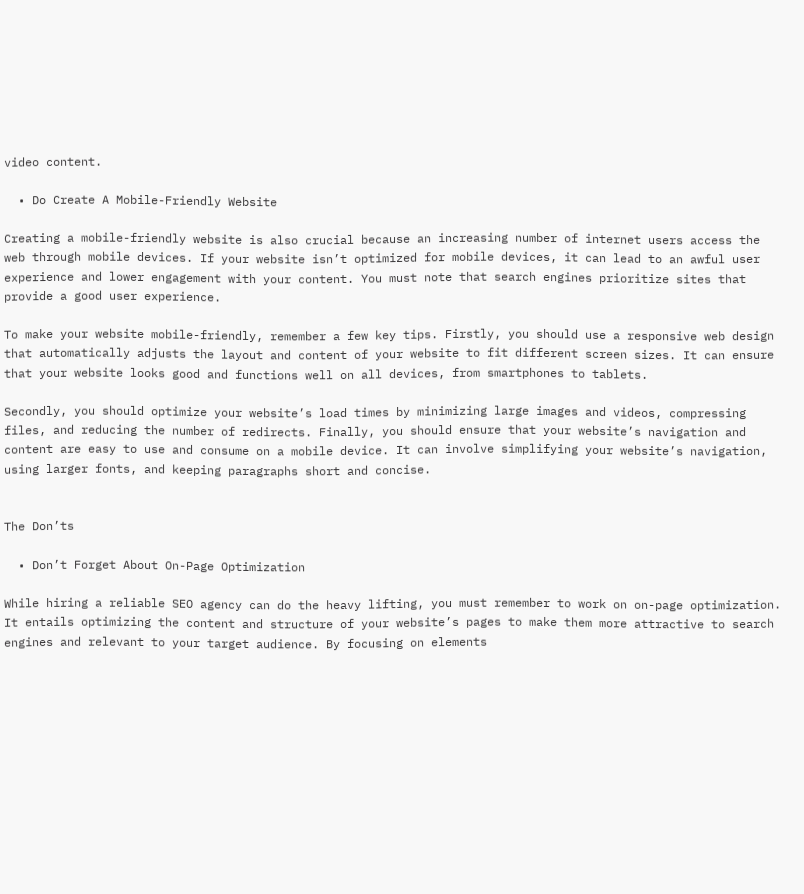video content.

  • Do Create A Mobile-Friendly Website

Creating a mobile-friendly website is also crucial because an increasing number of internet users access the web through mobile devices. If your website isn’t optimized for mobile devices, it can lead to an awful user experience and lower engagement with your content. You must note that search engines prioritize sites that provide a good user experience.

To make your website mobile-friendly, remember a few key tips. Firstly, you should use a responsive web design that automatically adjusts the layout and content of your website to fit different screen sizes. It can ensure that your website looks good and functions well on all devices, from smartphones to tablets.

Secondly, you should optimize your website’s load times by minimizing large images and videos, compressing files, and reducing the number of redirects. Finally, you should ensure that your website’s navigation and content are easy to use and consume on a mobile device. It can involve simplifying your website’s navigation, using larger fonts, and keeping paragraphs short and concise.


The Don’ts

  • Don’t Forget About On-Page Optimization

While hiring a reliable SEO agency can do the heavy lifting, you must remember to work on on-page optimization. It entails optimizing the content and structure of your website’s pages to make them more attractive to search engines and relevant to your target audience. By focusing on elements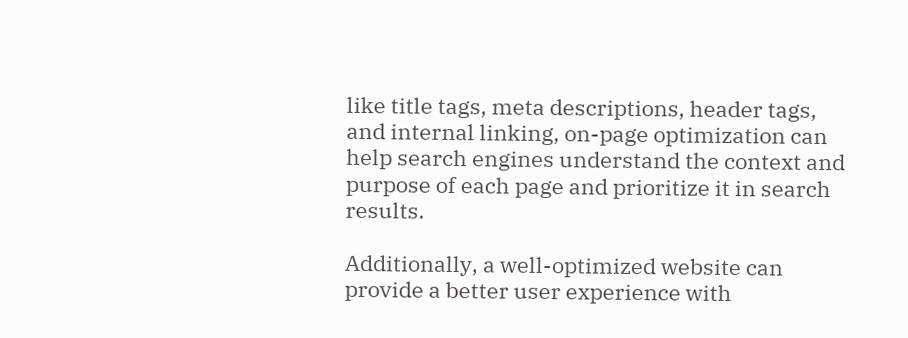like title tags, meta descriptions, header tags, and internal linking, on-page optimization can help search engines understand the context and purpose of each page and prioritize it in search results.

Additionally, a well-optimized website can provide a better user experience with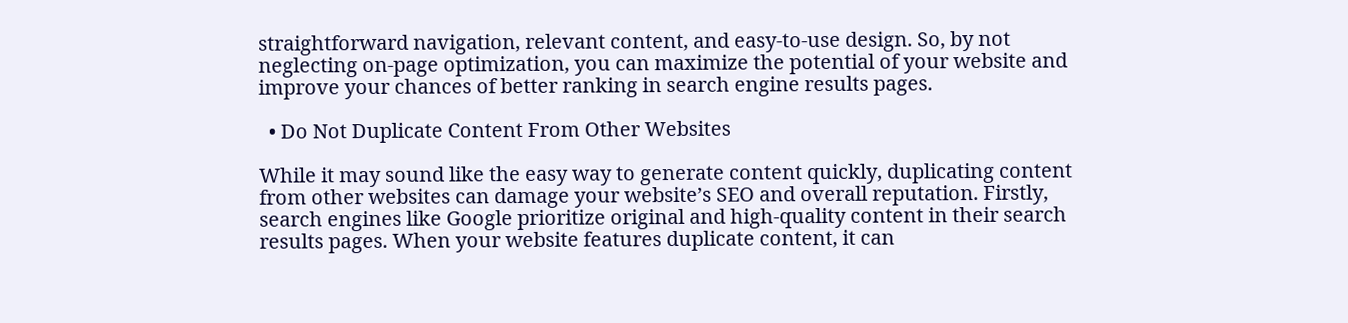straightforward navigation, relevant content, and easy-to-use design. So, by not neglecting on-page optimization, you can maximize the potential of your website and improve your chances of better ranking in search engine results pages.

  • Do Not Duplicate Content From Other Websites

While it may sound like the easy way to generate content quickly, duplicating content from other websites can damage your website’s SEO and overall reputation. Firstly, search engines like Google prioritize original and high-quality content in their search results pages. When your website features duplicate content, it can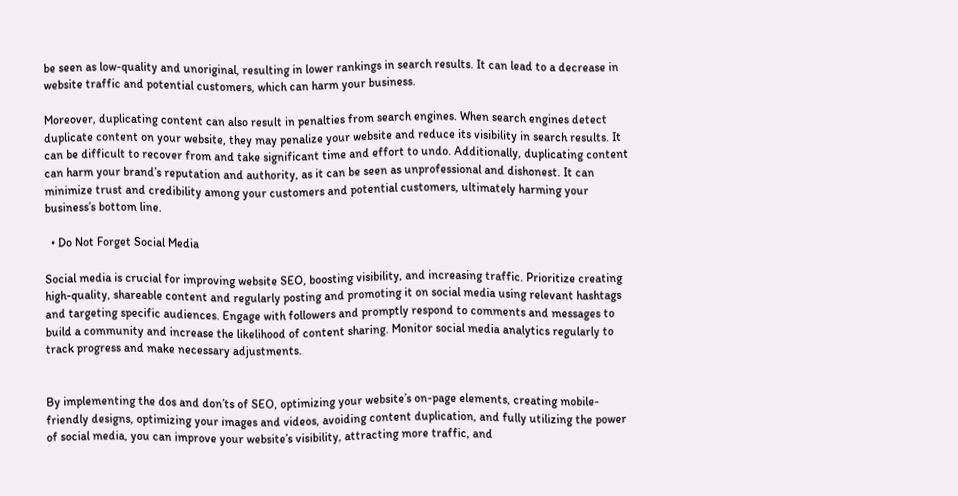be seen as low-quality and unoriginal, resulting in lower rankings in search results. It can lead to a decrease in website traffic and potential customers, which can harm your business.

Moreover, duplicating content can also result in penalties from search engines. When search engines detect duplicate content on your website, they may penalize your website and reduce its visibility in search results. It can be difficult to recover from and take significant time and effort to undo. Additionally, duplicating content can harm your brand’s reputation and authority, as it can be seen as unprofessional and dishonest. It can minimize trust and credibility among your customers and potential customers, ultimately harming your business’s bottom line.

  • Do Not Forget Social Media

Social media is crucial for improving website SEO, boosting visibility, and increasing traffic. Prioritize creating high-quality, shareable content and regularly posting and promoting it on social media using relevant hashtags and targeting specific audiences. Engage with followers and promptly respond to comments and messages to build a community and increase the likelihood of content sharing. Monitor social media analytics regularly to track progress and make necessary adjustments.


By implementing the dos and don’ts of SEO, optimizing your website’s on-page elements, creating mobile-friendly designs, optimizing your images and videos, avoiding content duplication, and fully utilizing the power of social media, you can improve your website’s visibility, attracting more traffic, and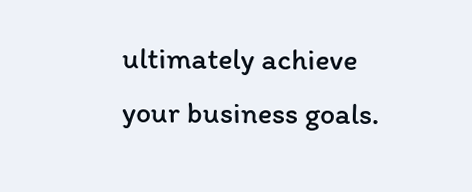ultimately achieve your business goals.